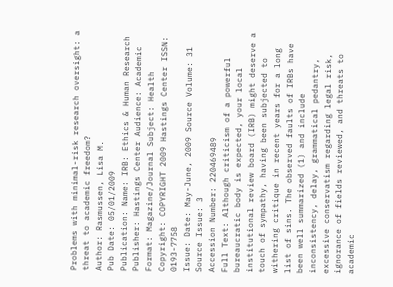Problems with minimal-risk research oversight: a threat to academic freedom?
Author: Rasmussen, Lisa M.
Pub Date: 05/01/2009
Publication: Name: IRB: Ethics & Human Research Publisher: Hastings Center Audience: Academic Format: Magazine/Journal Subject: Health Copyright: COPYRIGHT 2009 Hastings Center ISSN: 0193-7758
Issue: Date: May-June, 2009 Source Volume: 31 Source Issue: 3
Accession Number: 220469489
Full Text: Although criticism of a powerful bureaucratic body is expected, your local institutional review board (IRB) might deserve a touch of sympathy, having been subjected to withering critique in recent years for a long list of sins. The observed faults of IRBs have been well summarized (1) and include inconsistency, delay, grammatical pedantry, excessive conservatism regarding legal risk, ignorance of fields reviewed, and threats to academic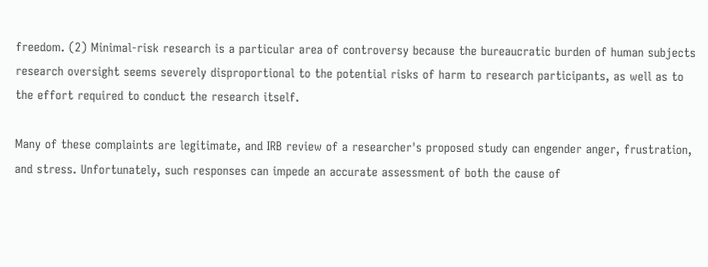freedom. (2) Minimal-risk research is a particular area of controversy because the bureaucratic burden of human subjects research oversight seems severely disproportional to the potential risks of harm to research participants, as well as to the effort required to conduct the research itself.

Many of these complaints are legitimate, and IRB review of a researcher's proposed study can engender anger, frustration, and stress. Unfortunately, such responses can impede an accurate assessment of both the cause of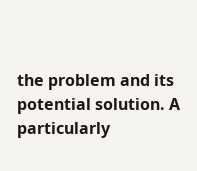the problem and its potential solution. A particularly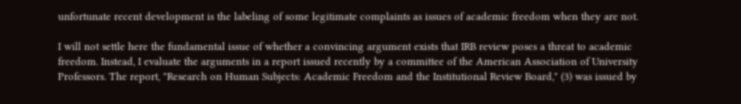unfortunate recent development is the labeling of some legitimate complaints as issues of academic freedom when they are not.

I will not settle here the fundamental issue of whether a convincing argument exists that IRB review poses a threat to academic freedom. Instead, I evaluate the arguments in a report issued recently by a committee of the American Association of University Professors. The report, "Research on Human Subjects: Academic Freedom and the Institutional Review Board," (3) was issued by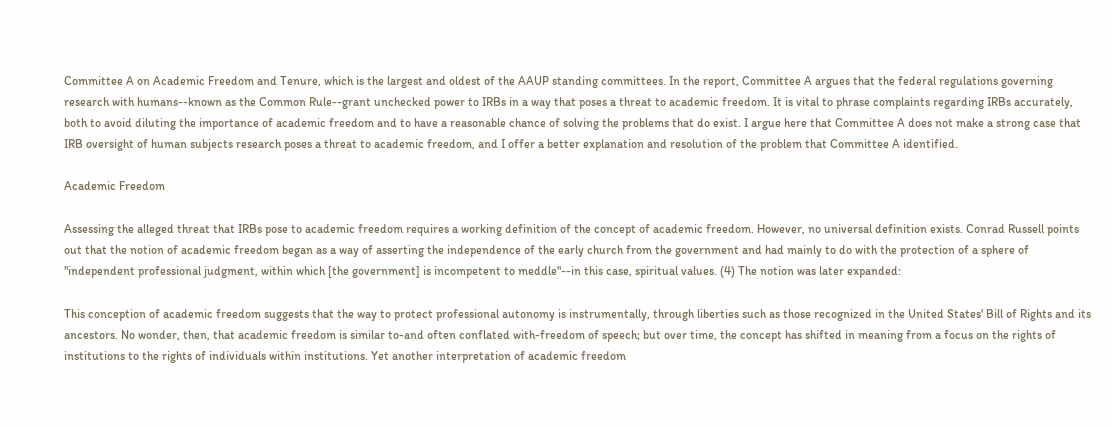Committee A on Academic Freedom and Tenure, which is the largest and oldest of the AAUP standing committees. In the report, Committee A argues that the federal regulations governing research with humans--known as the Common Rule--grant unchecked power to IRBs in a way that poses a threat to academic freedom. It is vital to phrase complaints regarding IRBs accurately, both to avoid diluting the importance of academic freedom and to have a reasonable chance of solving the problems that do exist. I argue here that Committee A does not make a strong case that IRB oversight of human subjects research poses a threat to academic freedom, and I offer a better explanation and resolution of the problem that Committee A identified.

Academic Freedom

Assessing the alleged threat that IRBs pose to academic freedom requires a working definition of the concept of academic freedom. However, no universal definition exists. Conrad Russell points out that the notion of academic freedom began as a way of asserting the independence of the early church from the government and had mainly to do with the protection of a sphere of "independent professional judgment, within which [the government] is incompetent to meddle"--in this case, spiritual values. (4) The notion was later expanded:

This conception of academic freedom suggests that the way to protect professional autonomy is instrumentally, through liberties such as those recognized in the United States' Bill of Rights and its ancestors. No wonder, then, that academic freedom is similar to-and often conflated with-freedom of speech; but over time, the concept has shifted in meaning from a focus on the rights of institutions to the rights of individuals within institutions. Yet another interpretation of academic freedom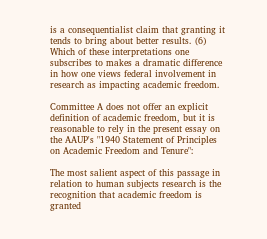is a consequentialist claim that granting it tends to bring about better results. (6) Which of these interpretations one subscribes to makes a dramatic difference in how one views federal involvement in research as impacting academic freedom.

Committee A does not offer an explicit definition of academic freedom, but it is reasonable to rely in the present essay on the AAUP's "1940 Statement of Principles on Academic Freedom and Tenure":

The most salient aspect of this passage in relation to human subjects research is the recognition that academic freedom is granted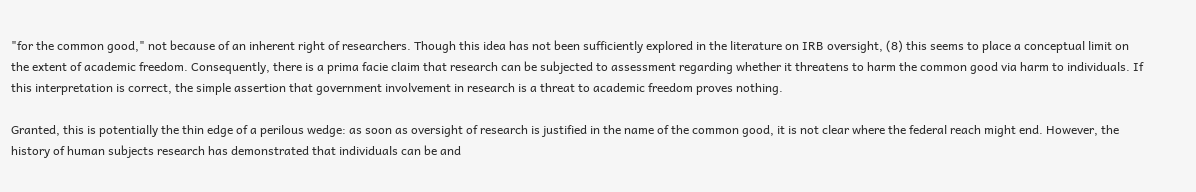"for the common good," not because of an inherent right of researchers. Though this idea has not been sufficiently explored in the literature on IRB oversight, (8) this seems to place a conceptual limit on the extent of academic freedom. Consequently, there is a prima facie claim that research can be subjected to assessment regarding whether it threatens to harm the common good via harm to individuals. If this interpretation is correct, the simple assertion that government involvement in research is a threat to academic freedom proves nothing.

Granted, this is potentially the thin edge of a perilous wedge: as soon as oversight of research is justified in the name of the common good, it is not clear where the federal reach might end. However, the history of human subjects research has demonstrated that individuals can be and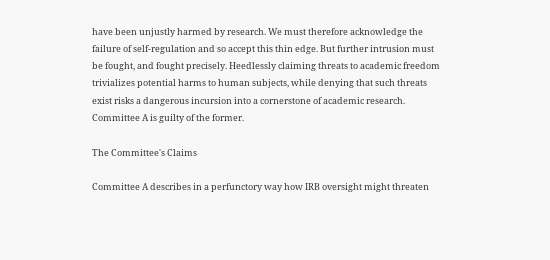have been unjustly harmed by research. We must therefore acknowledge the failure of self-regulation and so accept this thin edge. But further intrusion must be fought, and fought precisely. Heedlessly claiming threats to academic freedom trivializes potential harms to human subjects, while denying that such threats exist risks a dangerous incursion into a cornerstone of academic research. Committee A is guilty of the former.

The Committee's Claims

Committee A describes in a perfunctory way how IRB oversight might threaten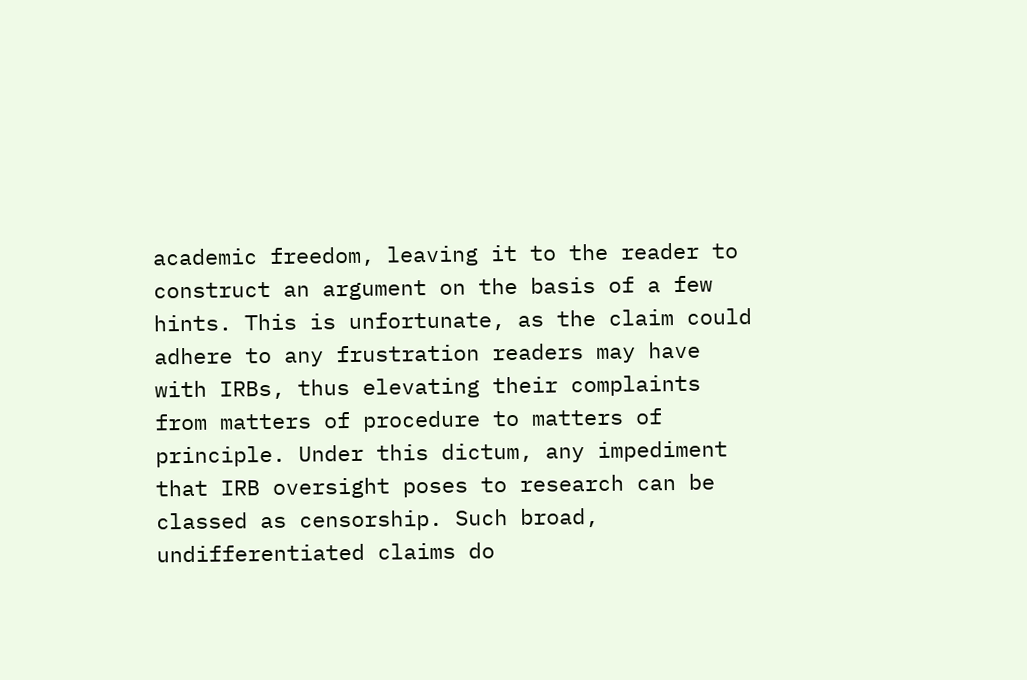academic freedom, leaving it to the reader to construct an argument on the basis of a few hints. This is unfortunate, as the claim could adhere to any frustration readers may have with IRBs, thus elevating their complaints from matters of procedure to matters of principle. Under this dictum, any impediment that IRB oversight poses to research can be classed as censorship. Such broad, undifferentiated claims do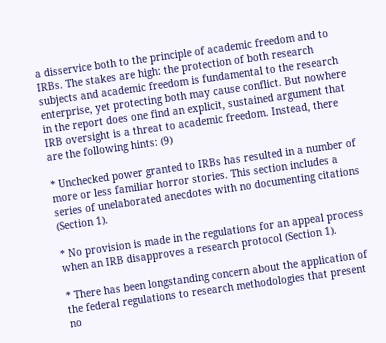a disservice both to the principle of academic freedom and to IRBs. The stakes are high: the protection of both research subjects and academic freedom is fundamental to the research enterprise, yet protecting both may cause conflict. But nowhere in the report does one find an explicit, sustained argument that IRB oversight is a threat to academic freedom. Instead, there are the following hints: (9)

* Unchecked power granted to IRBs has resulted in a number of more or less familiar horror stories. This section includes a series of unelaborated anecdotes with no documenting citations (Section 1).

* No provision is made in the regulations for an appeal process when an IRB disapproves a research protocol (Section 1).

* There has been longstanding concern about the application of the federal regulations to research methodologies that present no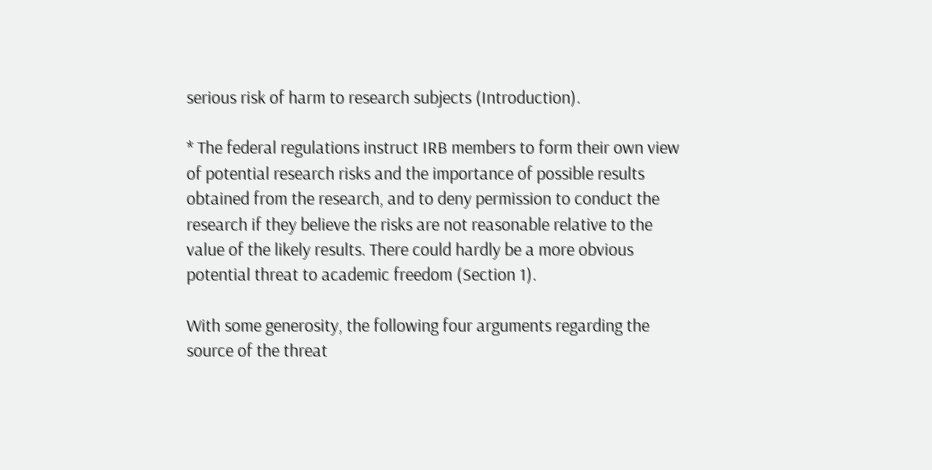serious risk of harm to research subjects (Introduction).

* The federal regulations instruct IRB members to form their own view of potential research risks and the importance of possible results obtained from the research, and to deny permission to conduct the research if they believe the risks are not reasonable relative to the value of the likely results. There could hardly be a more obvious potential threat to academic freedom (Section 1).

With some generosity, the following four arguments regarding the source of the threat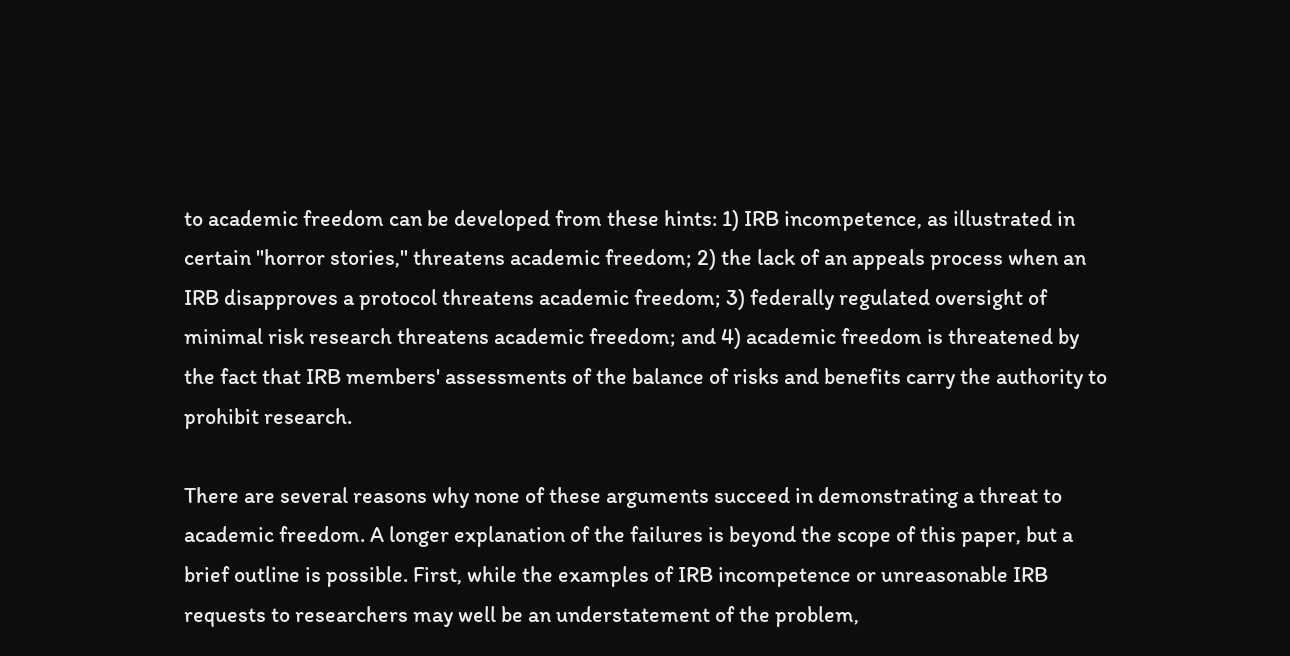to academic freedom can be developed from these hints: 1) IRB incompetence, as illustrated in certain "horror stories," threatens academic freedom; 2) the lack of an appeals process when an IRB disapproves a protocol threatens academic freedom; 3) federally regulated oversight of minimal risk research threatens academic freedom; and 4) academic freedom is threatened by the fact that IRB members' assessments of the balance of risks and benefits carry the authority to prohibit research.

There are several reasons why none of these arguments succeed in demonstrating a threat to academic freedom. A longer explanation of the failures is beyond the scope of this paper, but a brief outline is possible. First, while the examples of IRB incompetence or unreasonable IRB requests to researchers may well be an understatement of the problem,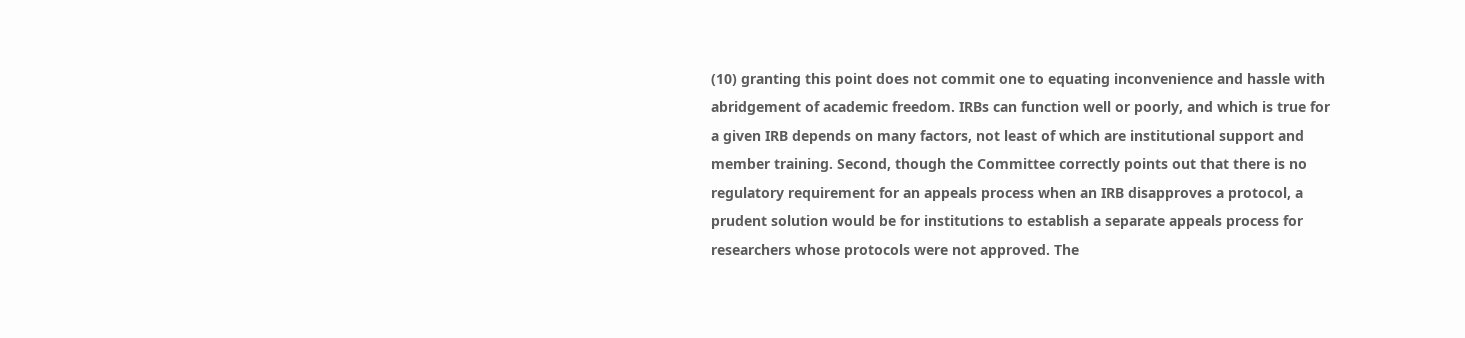(10) granting this point does not commit one to equating inconvenience and hassle with abridgement of academic freedom. IRBs can function well or poorly, and which is true for a given IRB depends on many factors, not least of which are institutional support and member training. Second, though the Committee correctly points out that there is no regulatory requirement for an appeals process when an IRB disapproves a protocol, a prudent solution would be for institutions to establish a separate appeals process for researchers whose protocols were not approved. The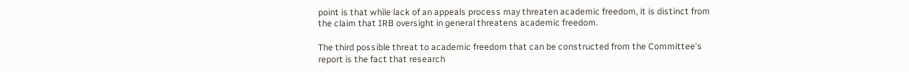point is that while lack of an appeals process may threaten academic freedom, it is distinct from the claim that IRB oversight in general threatens academic freedom.

The third possible threat to academic freedom that can be constructed from the Committee's report is the fact that research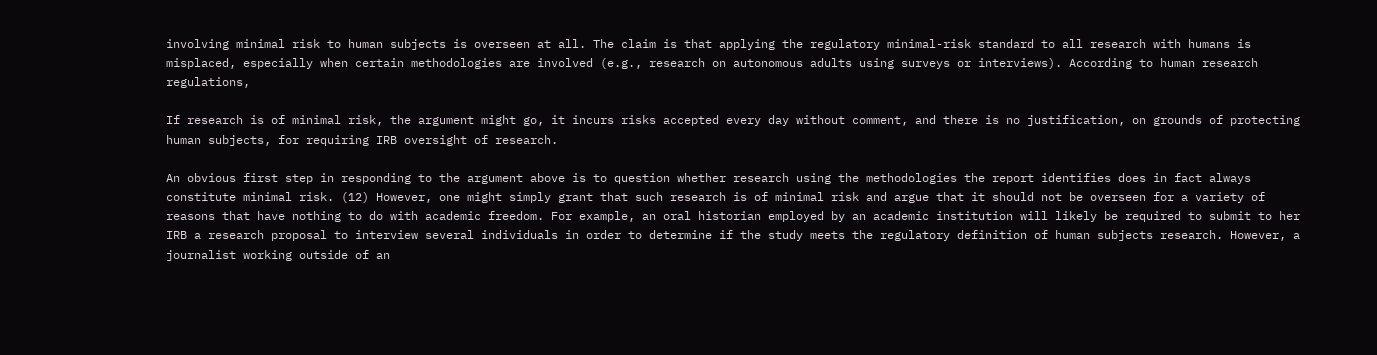involving minimal risk to human subjects is overseen at all. The claim is that applying the regulatory minimal-risk standard to all research with humans is misplaced, especially when certain methodologies are involved (e.g., research on autonomous adults using surveys or interviews). According to human research regulations,

If research is of minimal risk, the argument might go, it incurs risks accepted every day without comment, and there is no justification, on grounds of protecting human subjects, for requiring IRB oversight of research.

An obvious first step in responding to the argument above is to question whether research using the methodologies the report identifies does in fact always constitute minimal risk. (12) However, one might simply grant that such research is of minimal risk and argue that it should not be overseen for a variety of reasons that have nothing to do with academic freedom. For example, an oral historian employed by an academic institution will likely be required to submit to her IRB a research proposal to interview several individuals in order to determine if the study meets the regulatory definition of human subjects research. However, a journalist working outside of an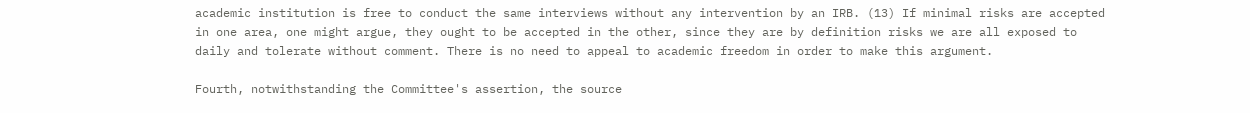academic institution is free to conduct the same interviews without any intervention by an IRB. (13) If minimal risks are accepted in one area, one might argue, they ought to be accepted in the other, since they are by definition risks we are all exposed to daily and tolerate without comment. There is no need to appeal to academic freedom in order to make this argument.

Fourth, notwithstanding the Committee's assertion, the source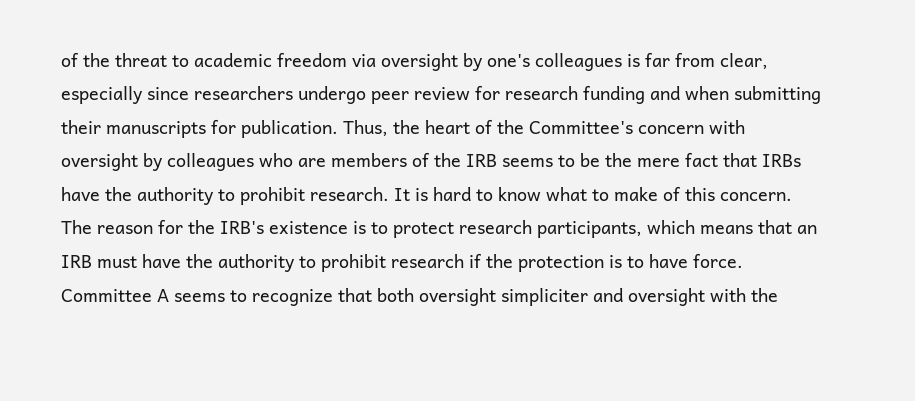of the threat to academic freedom via oversight by one's colleagues is far from clear, especially since researchers undergo peer review for research funding and when submitting their manuscripts for publication. Thus, the heart of the Committee's concern with oversight by colleagues who are members of the IRB seems to be the mere fact that IRBs have the authority to prohibit research. It is hard to know what to make of this concern. The reason for the IRB's existence is to protect research participants, which means that an IRB must have the authority to prohibit research if the protection is to have force. Committee A seems to recognize that both oversight simpliciter and oversight with the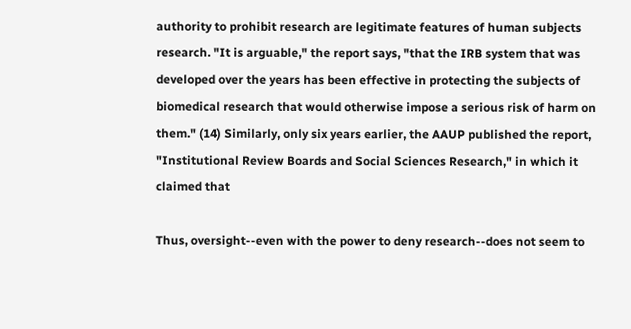authority to prohibit research are legitimate features of human subjects research. "It is arguable," the report says, "that the IRB system that was developed over the years has been effective in protecting the subjects of biomedical research that would otherwise impose a serious risk of harm on them." (14) Similarly, only six years earlier, the AAUP published the report, "Institutional Review Boards and Social Sciences Research," in which it claimed that

Thus, oversight--even with the power to deny research--does not seem to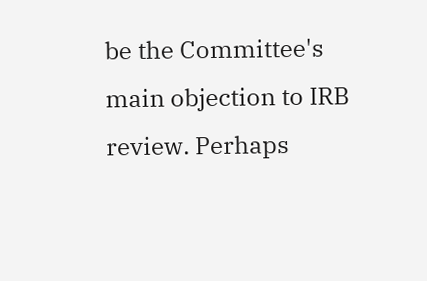be the Committee's main objection to IRB review. Perhaps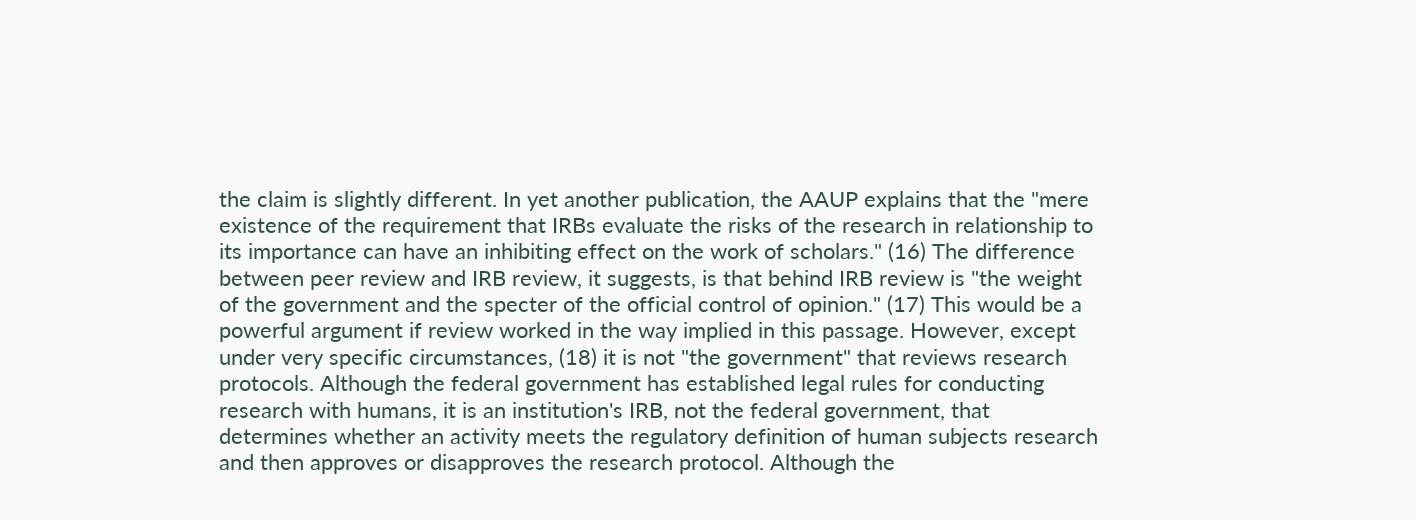the claim is slightly different. In yet another publication, the AAUP explains that the "mere existence of the requirement that IRBs evaluate the risks of the research in relationship to its importance can have an inhibiting effect on the work of scholars." (16) The difference between peer review and IRB review, it suggests, is that behind IRB review is "the weight of the government and the specter of the official control of opinion." (17) This would be a powerful argument if review worked in the way implied in this passage. However, except under very specific circumstances, (18) it is not "the government" that reviews research protocols. Although the federal government has established legal rules for conducting research with humans, it is an institution's IRB, not the federal government, that determines whether an activity meets the regulatory definition of human subjects research and then approves or disapproves the research protocol. Although the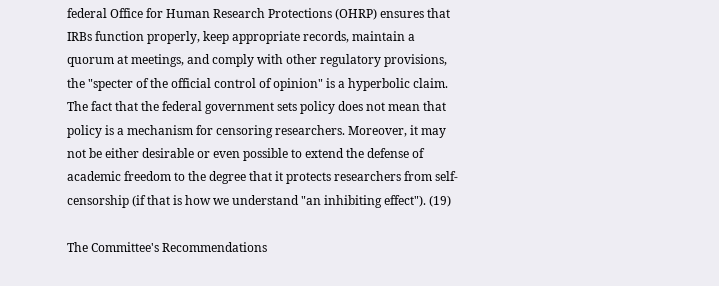federal Office for Human Research Protections (OHRP) ensures that IRBs function properly, keep appropriate records, maintain a quorum at meetings, and comply with other regulatory provisions, the "specter of the official control of opinion" is a hyperbolic claim. The fact that the federal government sets policy does not mean that policy is a mechanism for censoring researchers. Moreover, it may not be either desirable or even possible to extend the defense of academic freedom to the degree that it protects researchers from self-censorship (if that is how we understand "an inhibiting effect"). (19)

The Committee's Recommendations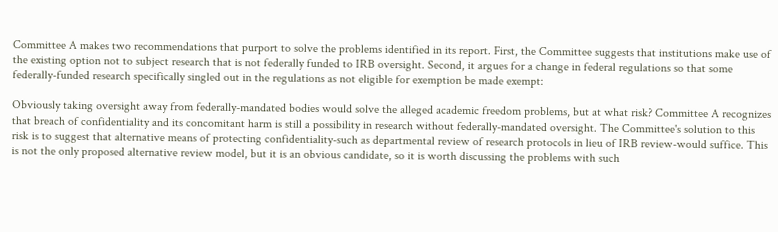Committee A makes two recommendations that purport to solve the problems identified in its report. First, the Committee suggests that institutions make use of the existing option not to subject research that is not federally funded to IRB oversight. Second, it argues for a change in federal regulations so that some federally-funded research specifically singled out in the regulations as not eligible for exemption be made exempt:

Obviously taking oversight away from federally-mandated bodies would solve the alleged academic freedom problems, but at what risk? Committee A recognizes that breach of confidentiality and its concomitant harm is still a possibility in research without federally-mandated oversight. The Committee's solution to this risk is to suggest that alternative means of protecting confidentiality-such as departmental review of research protocols in lieu of IRB review-would suffice. This is not the only proposed alternative review model, but it is an obvious candidate, so it is worth discussing the problems with such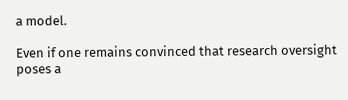a model.

Even if one remains convinced that research oversight poses a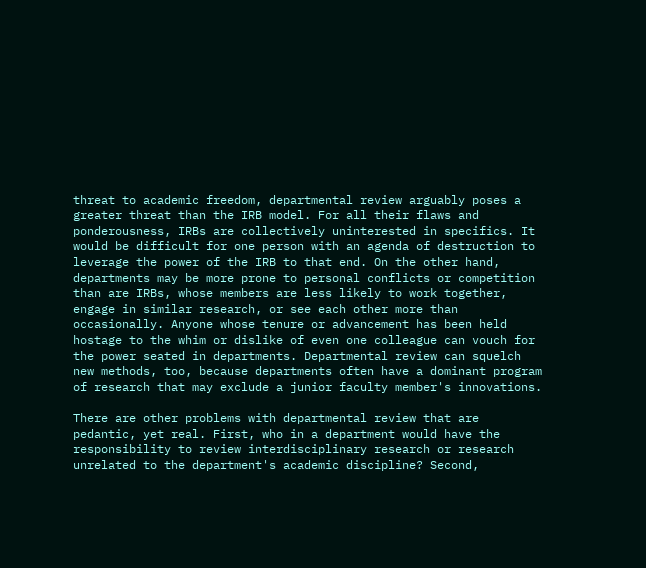threat to academic freedom, departmental review arguably poses a greater threat than the IRB model. For all their flaws and ponderousness, IRBs are collectively uninterested in specifics. It would be difficult for one person with an agenda of destruction to leverage the power of the IRB to that end. On the other hand, departments may be more prone to personal conflicts or competition than are IRBs, whose members are less likely to work together, engage in similar research, or see each other more than occasionally. Anyone whose tenure or advancement has been held hostage to the whim or dislike of even one colleague can vouch for the power seated in departments. Departmental review can squelch new methods, too, because departments often have a dominant program of research that may exclude a junior faculty member's innovations.

There are other problems with departmental review that are pedantic, yet real. First, who in a department would have the responsibility to review interdisciplinary research or research unrelated to the department's academic discipline? Second,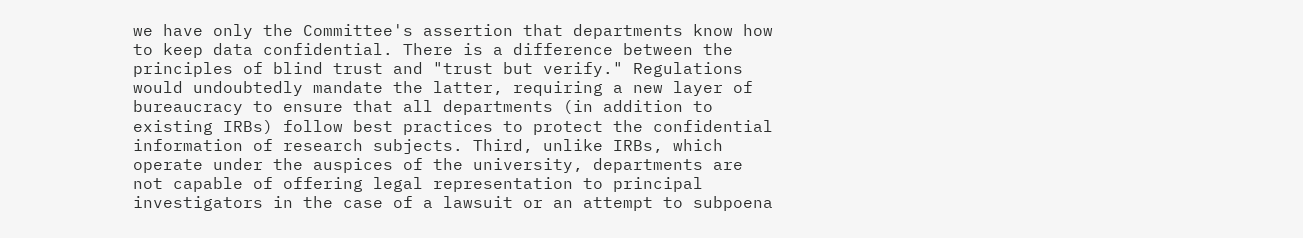we have only the Committee's assertion that departments know how to keep data confidential. There is a difference between the principles of blind trust and "trust but verify." Regulations would undoubtedly mandate the latter, requiring a new layer of bureaucracy to ensure that all departments (in addition to existing IRBs) follow best practices to protect the confidential information of research subjects. Third, unlike IRBs, which operate under the auspices of the university, departments are not capable of offering legal representation to principal investigators in the case of a lawsuit or an attempt to subpoena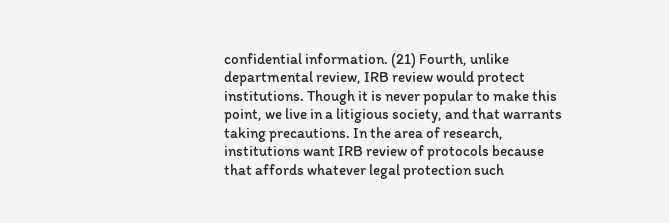confidential information. (21) Fourth, unlike departmental review, IRB review would protect institutions. Though it is never popular to make this point, we live in a litigious society, and that warrants taking precautions. In the area of research, institutions want IRB review of protocols because that affords whatever legal protection such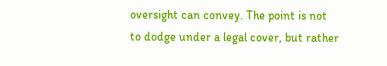oversight can convey. The point is not to dodge under a legal cover, but rather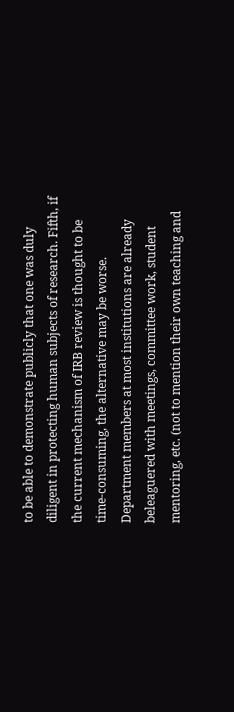to be able to demonstrate publicly that one was duly diligent in protecting human subjects of research. Fifth, if the current mechanism of IRB review is thought to be time-consuming, the alternative may be worse. Department members at most institutions are already beleaguered with meetings, committee work, student mentoring, etc. (not to mention their own teaching and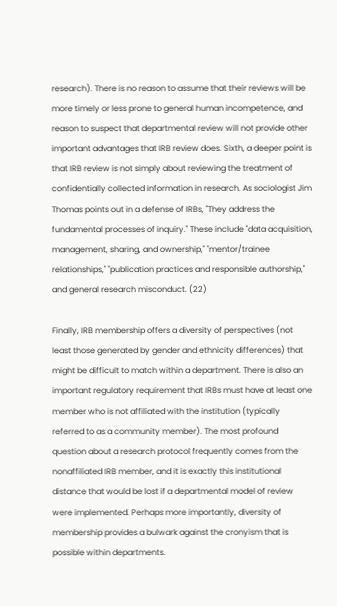research). There is no reason to assume that their reviews will be more timely or less prone to general human incompetence, and reason to suspect that departmental review will not provide other important advantages that IRB review does. Sixth, a deeper point is that IRB review is not simply about reviewing the treatment of confidentially collected information in research. As sociologist Jim Thomas points out in a defense of IRBs, "They address the fundamental processes of inquiry." These include "data acquisition, management, sharing, and ownership," "mentor/trainee relationships," "publication practices and responsible authorship," and general research misconduct. (22)

Finally, IRB membership offers a diversity of perspectives (not least those generated by gender and ethnicity differences) that might be difficult to match within a department. There is also an important regulatory requirement that IRBs must have at least one member who is not affiliated with the institution (typically referred to as a community member). The most profound question about a research protocol frequently comes from the nonaffiliated IRB member, and it is exactly this institutional distance that would be lost if a departmental model of review were implemented. Perhaps more importantly, diversity of membership provides a bulwark against the cronyism that is possible within departments.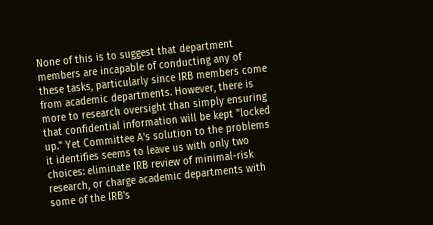None of this is to suggest that department members are incapable of conducting any of these tasks, particularly since IRB members come from academic departments. However, there is more to research oversight than simply ensuring that confidential information will be kept "locked up." Yet Committee A's solution to the problems it identifies seems to leave us with only two choices: eliminate IRB review of minimal-risk research, or charge academic departments with some of the IRB's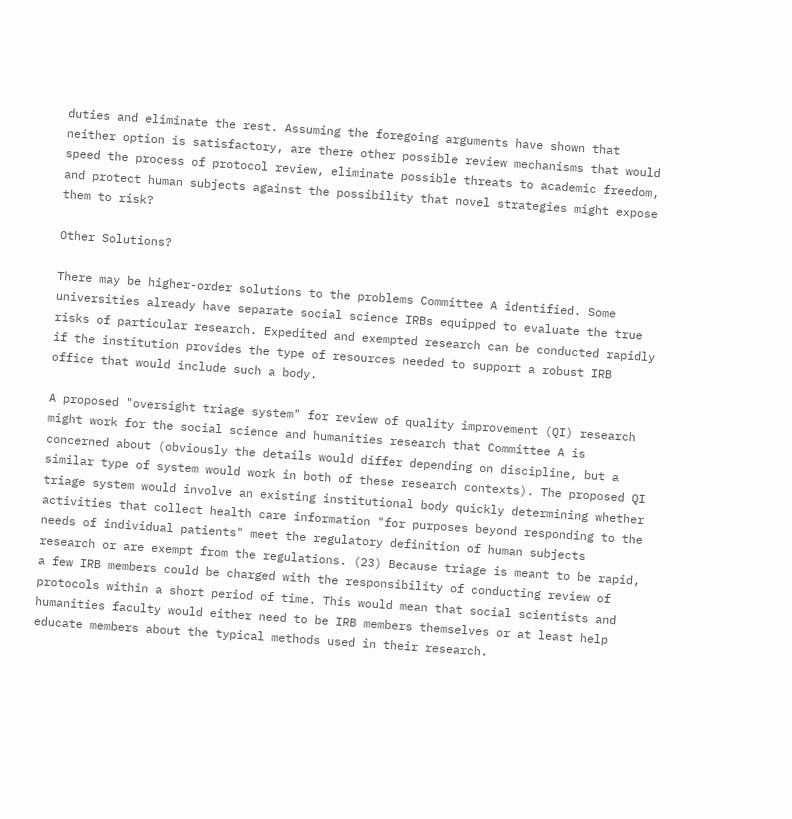duties and eliminate the rest. Assuming the foregoing arguments have shown that neither option is satisfactory, are there other possible review mechanisms that would speed the process of protocol review, eliminate possible threats to academic freedom, and protect human subjects against the possibility that novel strategies might expose them to risk?

Other Solutions?

There may be higher-order solutions to the problems Committee A identified. Some universities already have separate social science IRBs equipped to evaluate the true risks of particular research. Expedited and exempted research can be conducted rapidly if the institution provides the type of resources needed to support a robust IRB office that would include such a body.

A proposed "oversight triage system" for review of quality improvement (QI) research might work for the social science and humanities research that Committee A is concerned about (obviously the details would differ depending on discipline, but a similar type of system would work in both of these research contexts). The proposed QI triage system would involve an existing institutional body quickly determining whether activities that collect health care information "for purposes beyond responding to the needs of individual patients" meet the regulatory definition of human subjects research or are exempt from the regulations. (23) Because triage is meant to be rapid, a few IRB members could be charged with the responsibility of conducting review of protocols within a short period of time. This would mean that social scientists and humanities faculty would either need to be IRB members themselves or at least help educate members about the typical methods used in their research.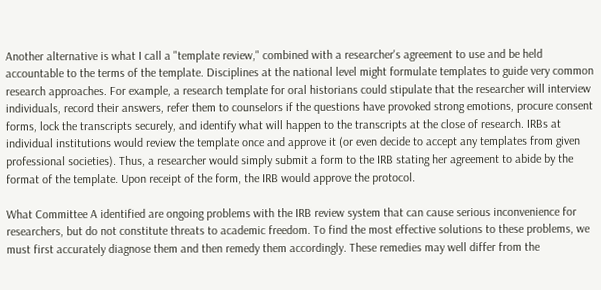Another alternative is what I call a "template review," combined with a researcher's agreement to use and be held accountable to the terms of the template. Disciplines at the national level might formulate templates to guide very common research approaches. For example, a research template for oral historians could stipulate that the researcher will interview individuals, record their answers, refer them to counselors if the questions have provoked strong emotions, procure consent forms, lock the transcripts securely, and identify what will happen to the transcripts at the close of research. IRBs at individual institutions would review the template once and approve it (or even decide to accept any templates from given professional societies). Thus, a researcher would simply submit a form to the IRB stating her agreement to abide by the format of the template. Upon receipt of the form, the IRB would approve the protocol.

What Committee A identified are ongoing problems with the IRB review system that can cause serious inconvenience for researchers, but do not constitute threats to academic freedom. To find the most effective solutions to these problems, we must first accurately diagnose them and then remedy them accordingly. These remedies may well differ from the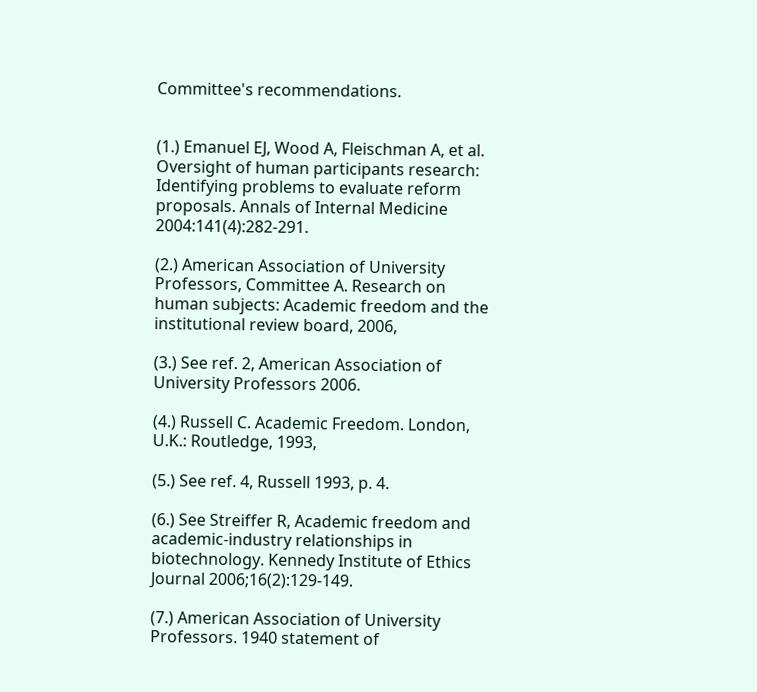Committee's recommendations.


(1.) Emanuel EJ, Wood A, Fleischman A, et al. Oversight of human participants research: Identifying problems to evaluate reform proposals. Annals of Internal Medicine 2004:141(4):282-291.

(2.) American Association of University Professors, Committee A. Research on human subjects: Academic freedom and the institutional review board, 2006,

(3.) See ref. 2, American Association of University Professors 2006.

(4.) Russell C. Academic Freedom. London, U.K.: Routledge, 1993,

(5.) See ref. 4, Russell 1993, p. 4.

(6.) See Streiffer R, Academic freedom and academic-industry relationships in biotechnology. Kennedy Institute of Ethics Journal 2006;16(2):129-149.

(7.) American Association of University Professors. 1940 statement of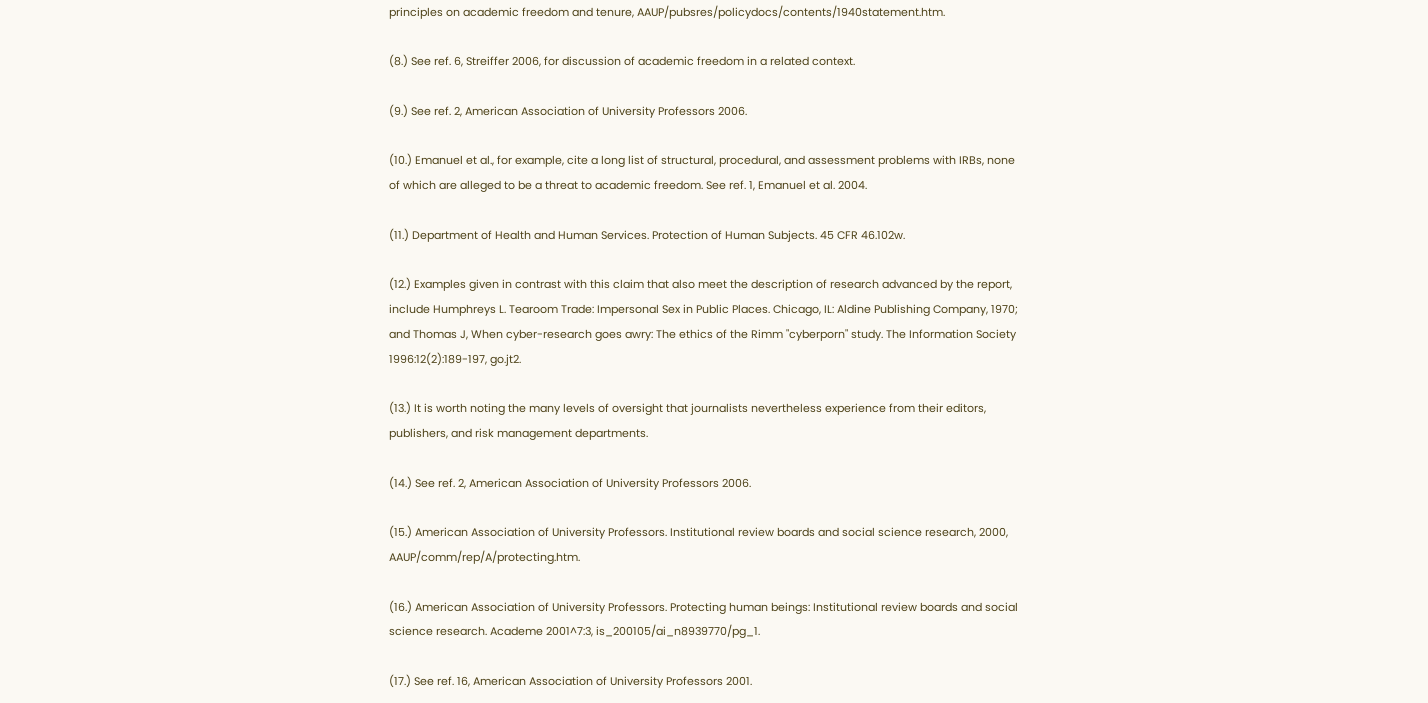principles on academic freedom and tenure, AAUP/pubsres/policydocs/contents/1940statement.htm.

(8.) See ref. 6, Streiffer 2006, for discussion of academic freedom in a related context.

(9.) See ref. 2, American Association of University Professors 2006.

(10.) Emanuel et al., for example, cite a long list of structural, procedural, and assessment problems with IRBs, none of which are alleged to be a threat to academic freedom. See ref. 1, Emanuel et al. 2004.

(11.) Department of Health and Human Services. Protection of Human Subjects. 45 CFR 46.102w.

(12.) Examples given in contrast with this claim that also meet the description of research advanced by the report, include Humphreys L. Tearoom Trade: Impersonal Sex in Public Places. Chicago, IL: Aldine Publishing Company, 1970; and Thomas J, When cyber-research goes awry: The ethics of the Rimm "cyberporn" study. The Information Society 1996:12(2):189-197, go.jt2.

(13.) It is worth noting the many levels of oversight that journalists nevertheless experience from their editors, publishers, and risk management departments.

(14.) See ref. 2, American Association of University Professors 2006.

(15.) American Association of University Professors. Institutional review boards and social science research, 2000, AAUP/comm/rep/A/protecting.htm.

(16.) American Association of University Professors. Protecting human beings: Institutional review boards and social science research. Academe 2001^7:3, is_200105/ai_n8939770/pg_1.

(17.) See ref. 16, American Association of University Professors 2001.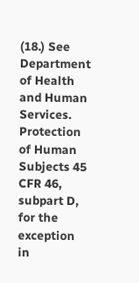(18.) See Department of Health and Human Services. Protection of Human Subjects 45 CFR 46, subpart D, for the exception in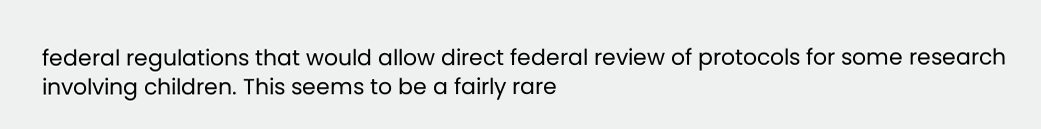federal regulations that would allow direct federal review of protocols for some research involving children. This seems to be a fairly rare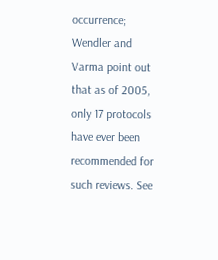occurrence; Wendler and Varma point out that as of 2005, only 17 protocols have ever been recommended for such reviews. See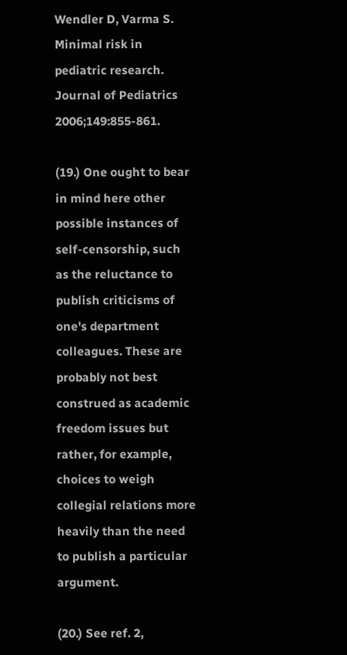Wendler D, Varma S. Minimal risk in pediatric research. Journal of Pediatrics 2006;149:855-861.

(19.) One ought to bear in mind here other possible instances of self-censorship, such as the reluctance to publish criticisms of one's department colleagues. These are probably not best construed as academic freedom issues but rather, for example, choices to weigh collegial relations more heavily than the need to publish a particular argument.

(20.) See ref. 2,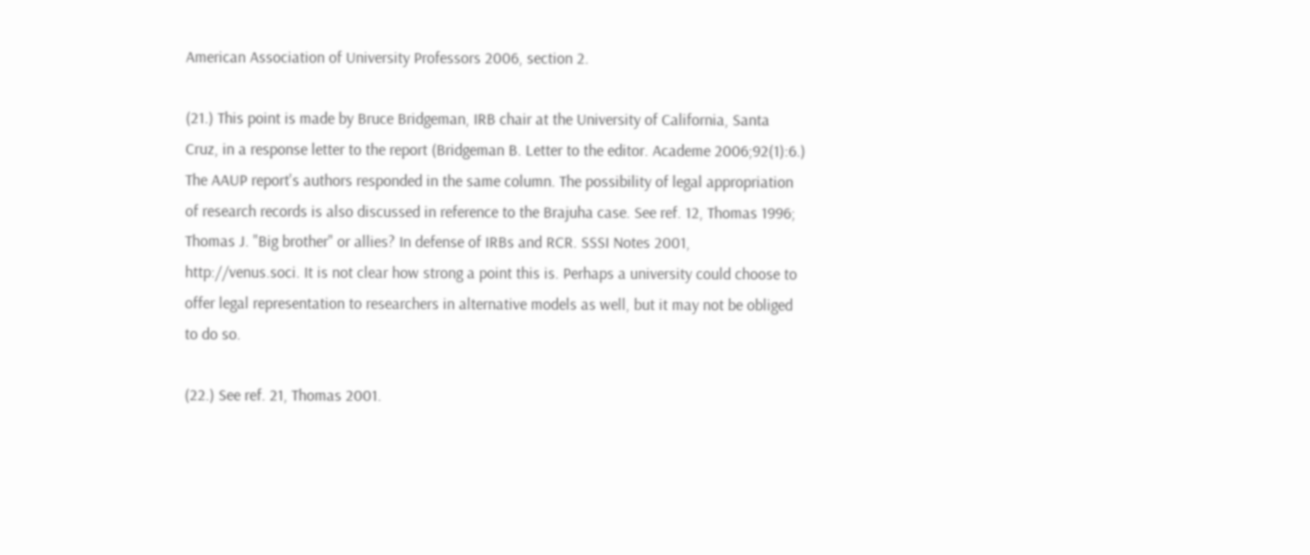American Association of University Professors 2006, section 2.

(21.) This point is made by Bruce Bridgeman, IRB chair at the University of California, Santa Cruz, in a response letter to the report (Bridgeman B. Letter to the editor. Academe 2006;92(1):6.) The AAUP report's authors responded in the same column. The possibility of legal appropriation of research records is also discussed in reference to the Brajuha case. See ref. 12, Thomas 1996; Thomas J. "Big brother" or allies? In defense of IRBs and RCR. SSSI Notes 2001, http://venus.soci. It is not clear how strong a point this is. Perhaps a university could choose to offer legal representation to researchers in alternative models as well, but it may not be obliged to do so.

(22.) See ref. 21, Thomas 2001.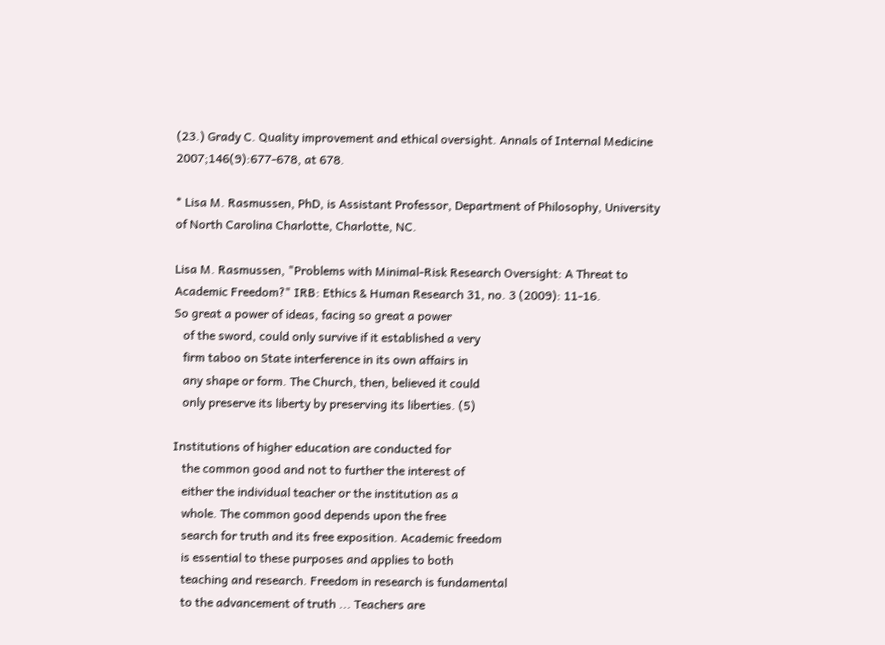(23.) Grady C. Quality improvement and ethical oversight. Annals of Internal Medicine 2007;146(9):677-678, at 678.

* Lisa M. Rasmussen, PhD, is Assistant Professor, Department of Philosophy, University of North Carolina Charlotte, Charlotte, NC.

Lisa M. Rasmussen, "Problems with Minimal-Risk Research Oversight: A Threat to Academic Freedom?" IRB: Ethics & Human Research 31, no. 3 (2009): 11-16.
So great a power of ideas, facing so great a power
   of the sword, could only survive if it established a very
   firm taboo on State interference in its own affairs in
   any shape or form. The Church, then, believed it could
   only preserve its liberty by preserving its liberties. (5)

Institutions of higher education are conducted for
   the common good and not to further the interest of
   either the individual teacher or the institution as a
   whole. The common good depends upon the free
   search for truth and its free exposition. Academic freedom
   is essential to these purposes and applies to both
   teaching and research. Freedom in research is fundamental
   to the advancement of truth ... Teachers are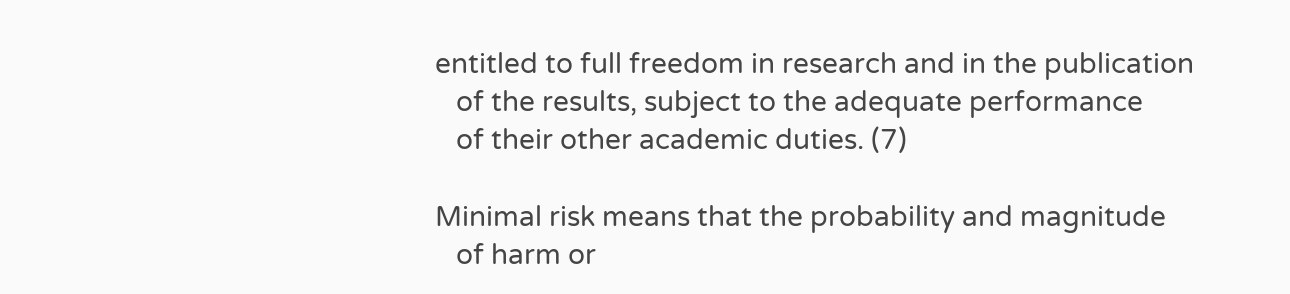entitled to full freedom in research and in the publication
   of the results, subject to the adequate performance
   of their other academic duties. (7)

Minimal risk means that the probability and magnitude
   of harm or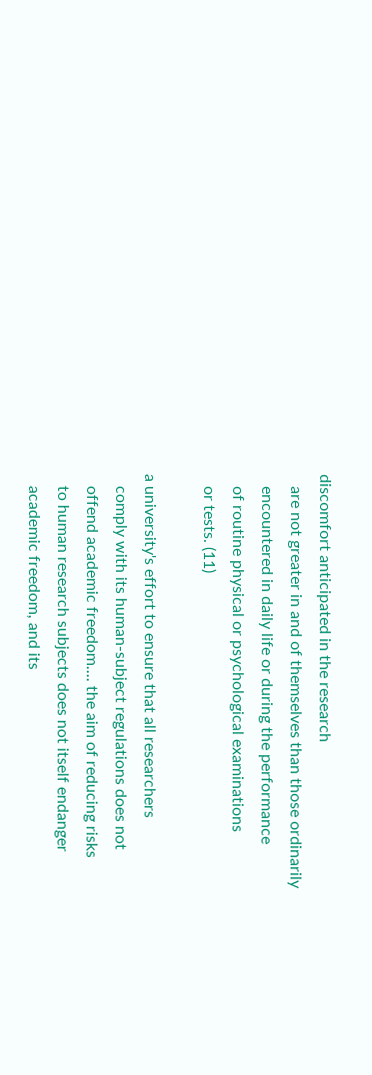discomfort anticipated in the research
   are not greater in and of themselves than those ordinarily
   encountered in daily life or during the performance
   of routine physical or psychological examinations
   or tests. (11)

a university's effort to ensure that all researchers
   comply with its human-subject regulations does not
   offend academic freedom.... the aim of reducing risks
   to human research subjects does not itself endanger
   academic freedom, and its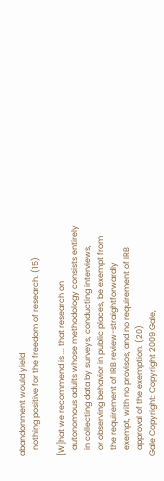abandonment would yield
   nothing positive for the freedom of research. (15)

[W]hat we recommend is ... that research on
   autonomous adults whose methodology consists entirely
   in collecting data by surveys, conducting interviews,
   or observing behavior in public places, be exempt from
   the requirement of IRB review-straightforwardly
   exempt, with no provisos, and no requirement of IRB
   approval of the exemption. (20)
Gale Copyright: Copyright 2009 Gale,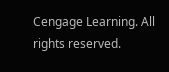Cengage Learning. All rights reserved.